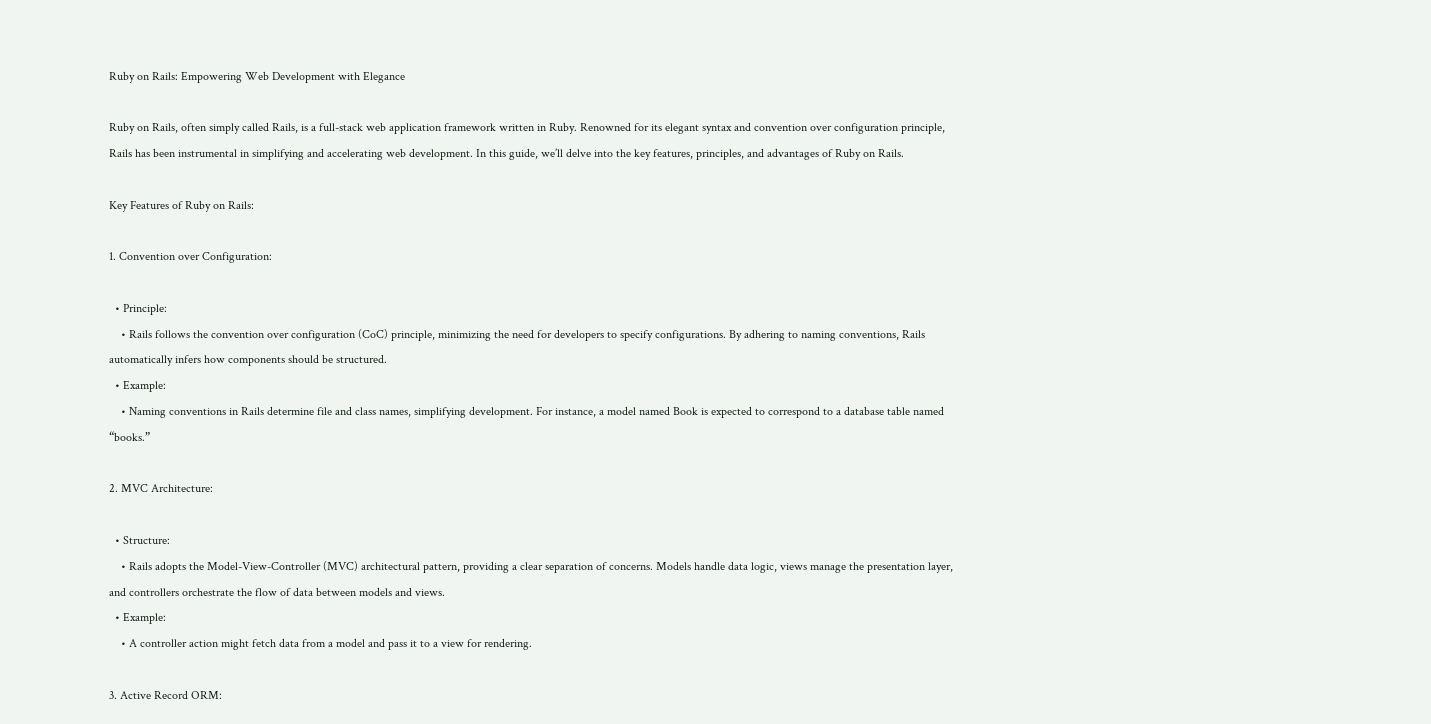Ruby on Rails: Empowering Web Development with Elegance

Ruby on Rails, often simply called Rails, is a full-stack web application framework written in Ruby. Renowned for its elegant syntax and convention over configuration principle, Rails has been instrumental in simplifying and accelerating web development. In this guide, we’ll delve into the key features, principles, and advantages of Ruby on Rails.

Key Features of Ruby on Rails:

1. Convention over Configuration:

  • Principle:
    • Rails follows the convention over configuration (CoC) principle, minimizing the need for developers to specify configurations. By adhering to naming conventions, Rails automatically infers how components should be structured.
  • Example:
    • Naming conventions in Rails determine file and class names, simplifying development. For instance, a model named Book is expected to correspond to a database table named “books.”

2. MVC Architecture:

  • Structure:
    • Rails adopts the Model-View-Controller (MVC) architectural pattern, providing a clear separation of concerns. Models handle data logic, views manage the presentation layer, and controllers orchestrate the flow of data between models and views.
  • Example:
    • A controller action might fetch data from a model and pass it to a view for rendering.

3. Active Record ORM: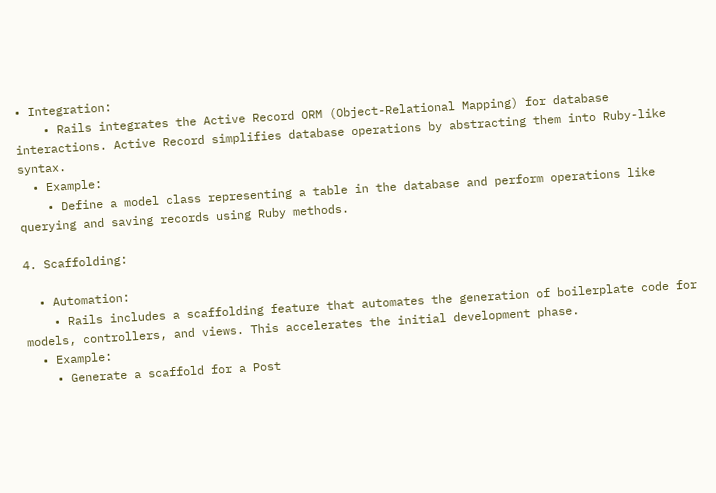• Integration:
    • Rails integrates the Active Record ORM (Object-Relational Mapping) for database interactions. Active Record simplifies database operations by abstracting them into Ruby-like syntax.
  • Example:
    • Define a model class representing a table in the database and perform operations like querying and saving records using Ruby methods.

4. Scaffolding:

  • Automation:
    • Rails includes a scaffolding feature that automates the generation of boilerplate code for models, controllers, and views. This accelerates the initial development phase.
  • Example:
    • Generate a scaffold for a Post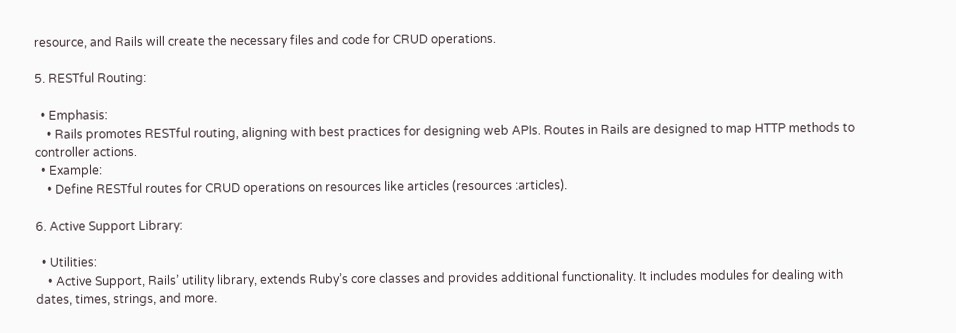resource, and Rails will create the necessary files and code for CRUD operations.

5. RESTful Routing:

  • Emphasis:
    • Rails promotes RESTful routing, aligning with best practices for designing web APIs. Routes in Rails are designed to map HTTP methods to controller actions.
  • Example:
    • Define RESTful routes for CRUD operations on resources like articles (resources :articles).

6. Active Support Library:

  • Utilities:
    • Active Support, Rails’ utility library, extends Ruby’s core classes and provides additional functionality. It includes modules for dealing with dates, times, strings, and more.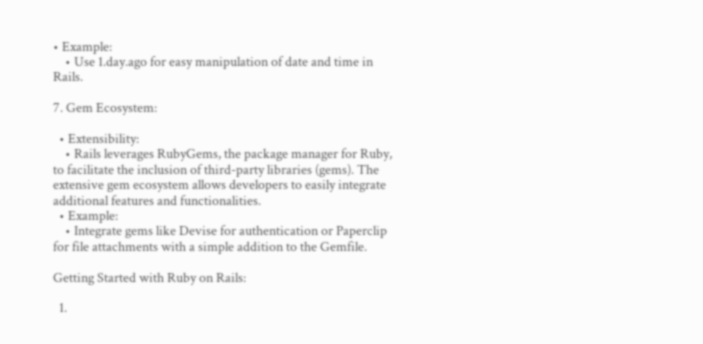• Example:
    • Use 1.day.ago for easy manipulation of date and time in Rails.

7. Gem Ecosystem:

  • Extensibility:
    • Rails leverages RubyGems, the package manager for Ruby, to facilitate the inclusion of third-party libraries (gems). The extensive gem ecosystem allows developers to easily integrate additional features and functionalities.
  • Example:
    • Integrate gems like Devise for authentication or Paperclip for file attachments with a simple addition to the Gemfile.

Getting Started with Ruby on Rails:

  1.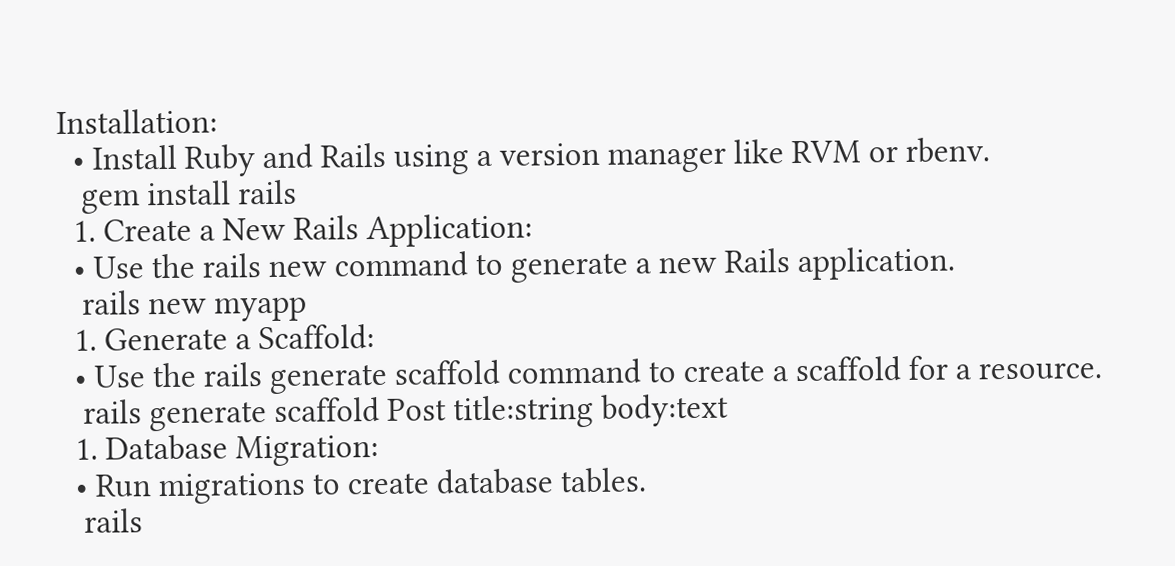Installation:
  • Install Ruby and Rails using a version manager like RVM or rbenv.
   gem install rails
  1. Create a New Rails Application:
  • Use the rails new command to generate a new Rails application.
   rails new myapp
  1. Generate a Scaffold:
  • Use the rails generate scaffold command to create a scaffold for a resource.
   rails generate scaffold Post title:string body:text
  1. Database Migration:
  • Run migrations to create database tables.
   rails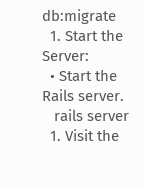db:migrate
  1. Start the Server:
  • Start the Rails server.
   rails server
  1. Visit the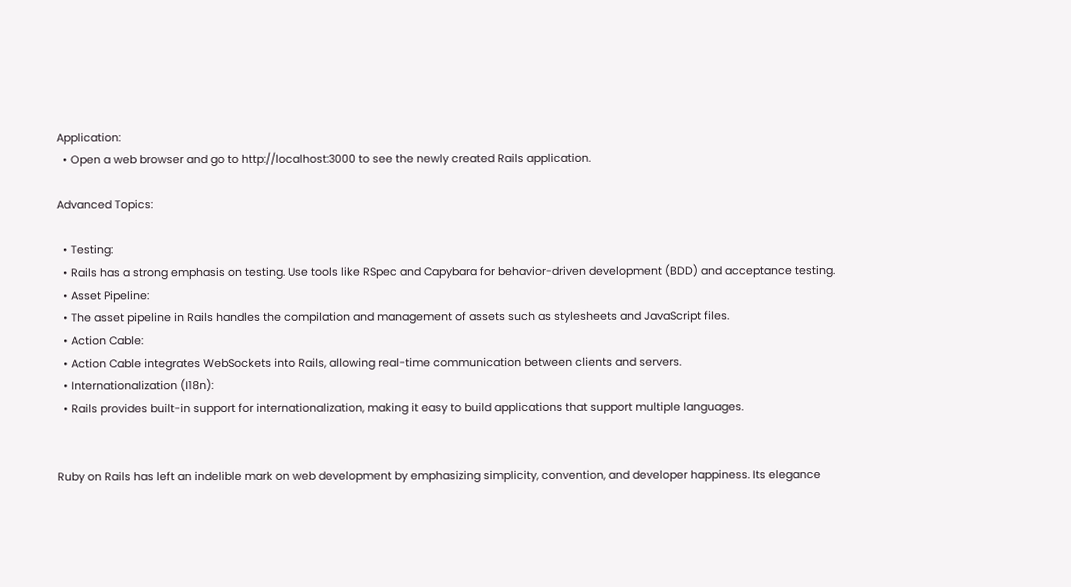Application:
  • Open a web browser and go to http://localhost:3000 to see the newly created Rails application.

Advanced Topics:

  • Testing:
  • Rails has a strong emphasis on testing. Use tools like RSpec and Capybara for behavior-driven development (BDD) and acceptance testing.
  • Asset Pipeline:
  • The asset pipeline in Rails handles the compilation and management of assets such as stylesheets and JavaScript files.
  • Action Cable:
  • Action Cable integrates WebSockets into Rails, allowing real-time communication between clients and servers.
  • Internationalization (I18n):
  • Rails provides built-in support for internationalization, making it easy to build applications that support multiple languages.


Ruby on Rails has left an indelible mark on web development by emphasizing simplicity, convention, and developer happiness. Its elegance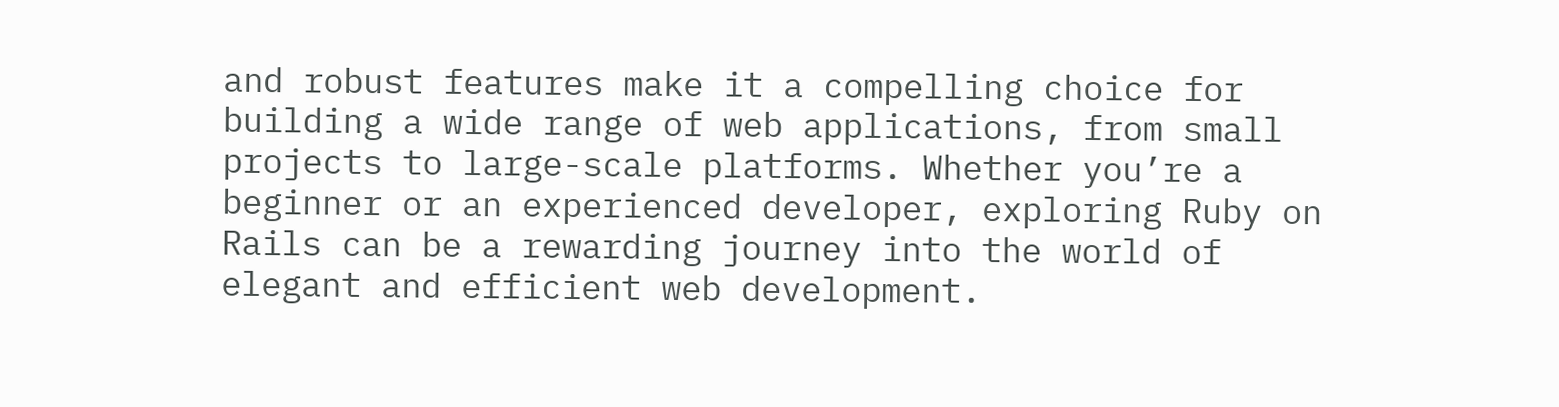and robust features make it a compelling choice for building a wide range of web applications, from small projects to large-scale platforms. Whether you’re a beginner or an experienced developer, exploring Ruby on Rails can be a rewarding journey into the world of elegant and efficient web development.